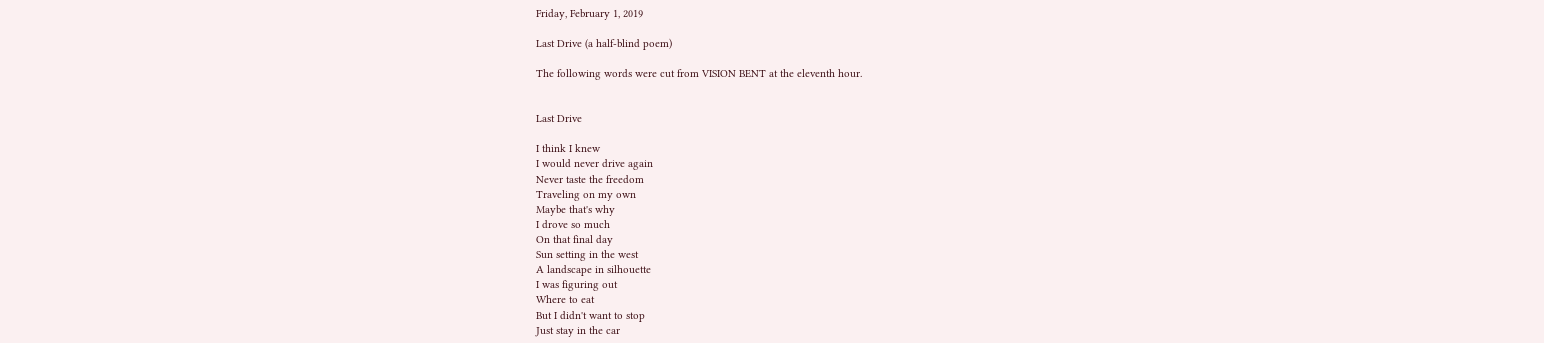Friday, February 1, 2019

Last Drive (a half-blind poem)

The following words were cut from VISION BENT at the eleventh hour.


Last Drive

I think I knew
I would never drive again
Never taste the freedom
Traveling on my own
Maybe that's why
I drove so much
On that final day
Sun setting in the west
A landscape in silhouette
I was figuring out
Where to eat
But I didn't want to stop
Just stay in the car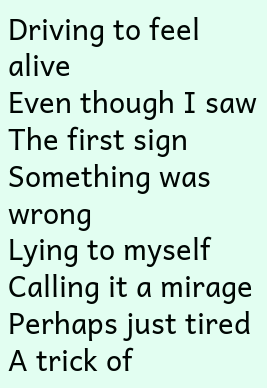Driving to feel alive
Even though I saw
The first sign
Something was wrong
Lying to myself
Calling it a mirage
Perhaps just tired
A trick of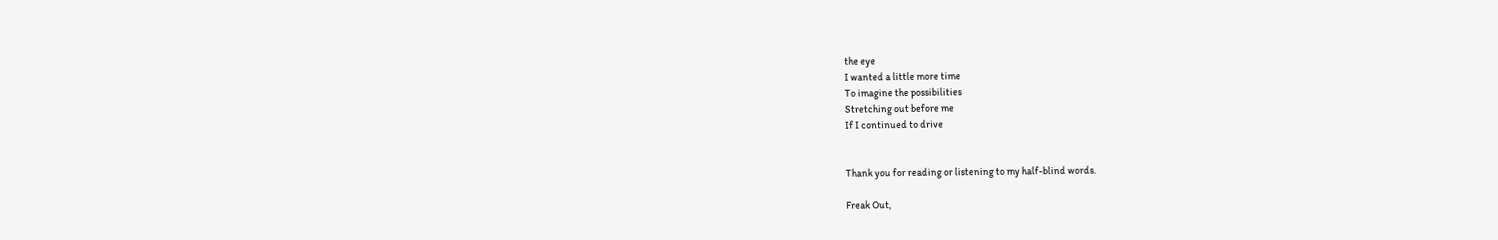the eye
I wanted a little more time
To imagine the possibilities
Stretching out before me
If I continued to drive


Thank you for reading or listening to my half-blind words.

Freak Out,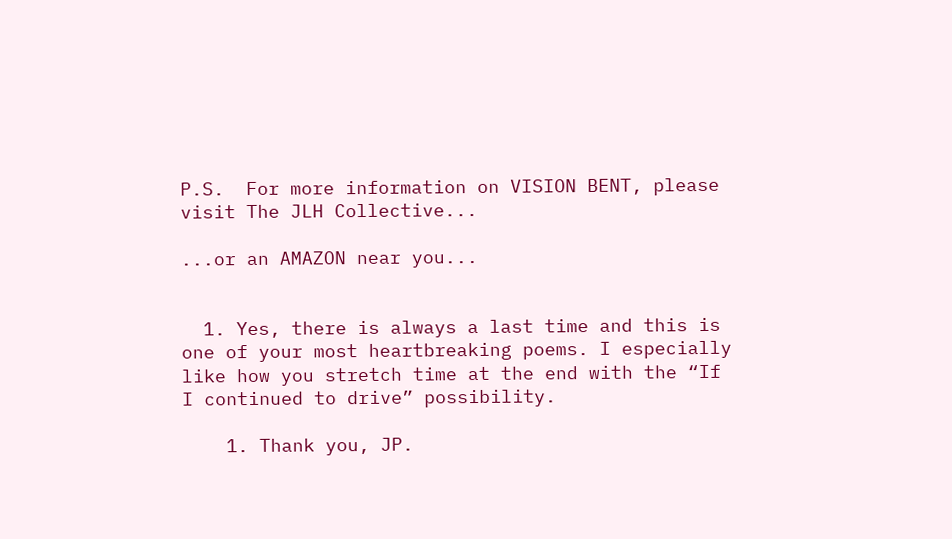P.S.  For more information on VISION BENT, please visit The JLH Collective...

...or an AMAZON near you...


  1. Yes, there is always a last time and this is one of your most heartbreaking poems. I especially like how you stretch time at the end with the “If I continued to drive” possibility.

    1. Thank you, JP.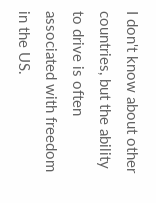I don't know about other countries, but the ability to drive is often associated with freedom in the US.